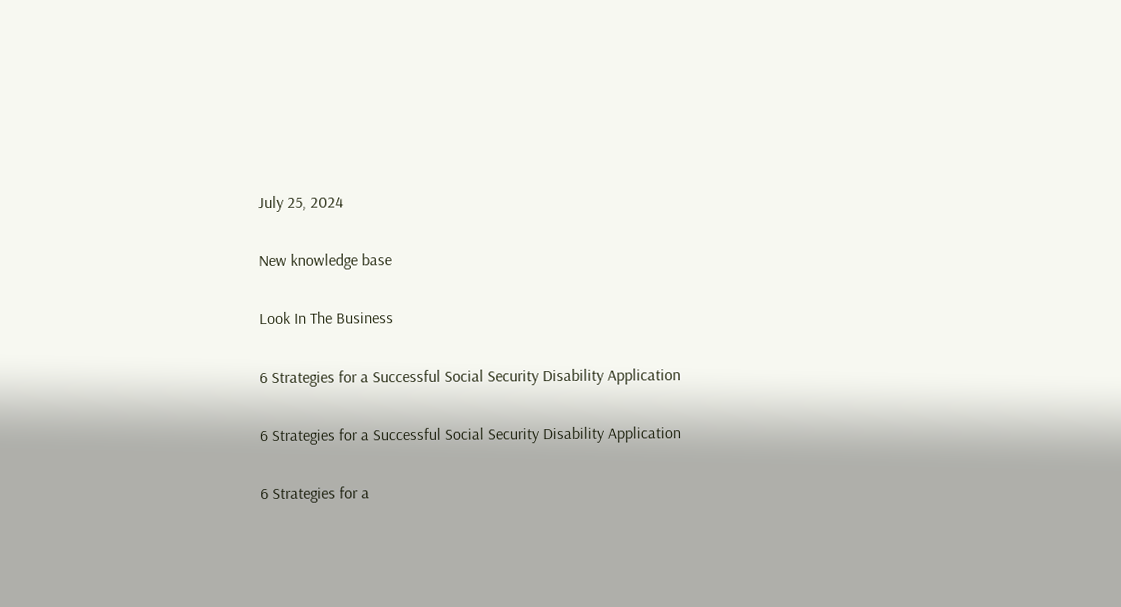July 25, 2024

New knowledge base

Look In The Business

6 Strategies for a Successful Social Security Disability Application

6 Strategies for a Successful Social Security Disability Application

6 Strategies for a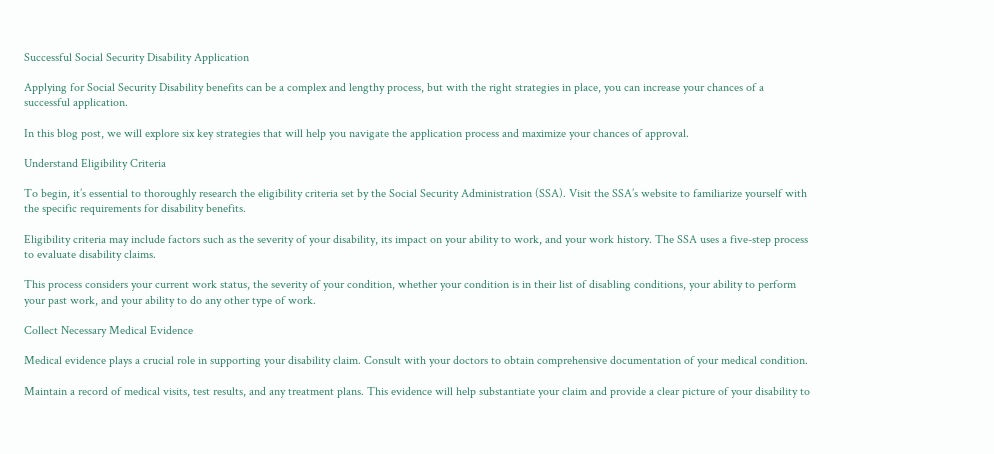Successful Social Security Disability Application

Applying for Social Security Disability benefits can be a complex and lengthy process, but with the right strategies in place, you can increase your chances of a successful application.

In this blog post, we will explore six key strategies that will help you navigate the application process and maximize your chances of approval.

Understand Eligibility Criteria

To begin, it’s essential to thoroughly research the eligibility criteria set by the Social Security Administration (SSA). Visit the SSA’s website to familiarize yourself with the specific requirements for disability benefits.

Eligibility criteria may include factors such as the severity of your disability, its impact on your ability to work, and your work history. The SSA uses a five-step process to evaluate disability claims.

This process considers your current work status, the severity of your condition, whether your condition is in their list of disabling conditions, your ability to perform your past work, and your ability to do any other type of work.

Collect Necessary Medical Evidence

Medical evidence plays a crucial role in supporting your disability claim. Consult with your doctors to obtain comprehensive documentation of your medical condition.

Maintain a record of medical visits, test results, and any treatment plans. This evidence will help substantiate your claim and provide a clear picture of your disability to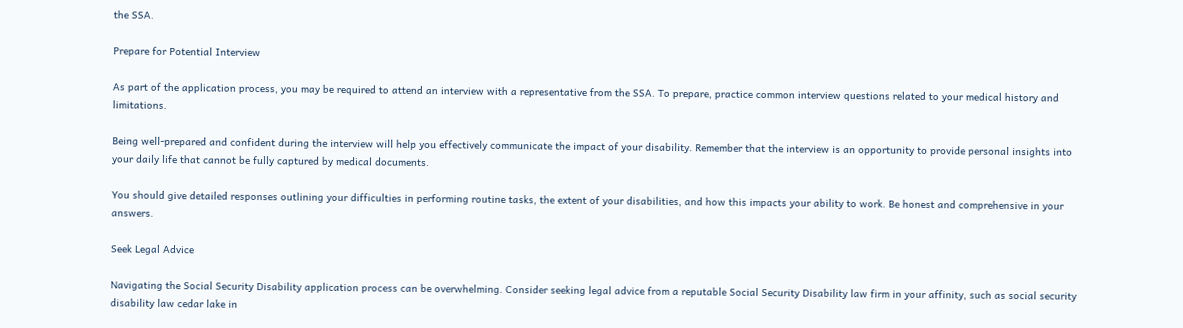the SSA.

Prepare for Potential Interview

As part of the application process, you may be required to attend an interview with a representative from the SSA. To prepare, practice common interview questions related to your medical history and limitations.

Being well-prepared and confident during the interview will help you effectively communicate the impact of your disability. Remember that the interview is an opportunity to provide personal insights into your daily life that cannot be fully captured by medical documents.

You should give detailed responses outlining your difficulties in performing routine tasks, the extent of your disabilities, and how this impacts your ability to work. Be honest and comprehensive in your answers.

Seek Legal Advice

Navigating the Social Security Disability application process can be overwhelming. Consider seeking legal advice from a reputable Social Security Disability law firm in your affinity, such as social security disability law cedar lake in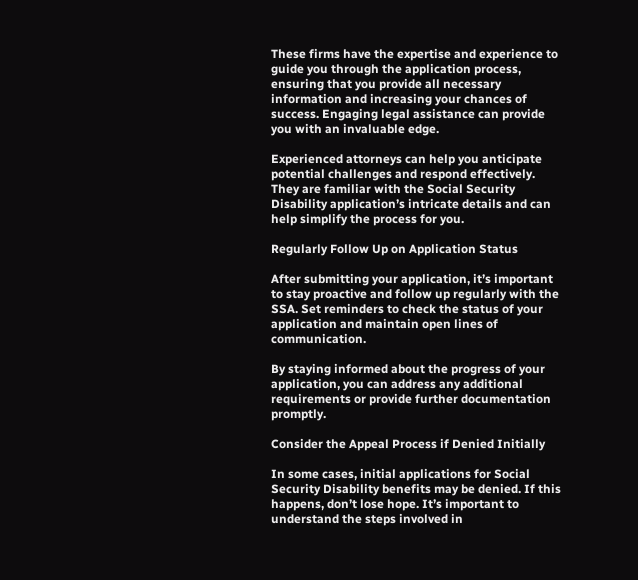These firms have the expertise and experience to guide you through the application process, ensuring that you provide all necessary information and increasing your chances of success. Engaging legal assistance can provide you with an invaluable edge.

Experienced attorneys can help you anticipate potential challenges and respond effectively. They are familiar with the Social Security Disability application’s intricate details and can help simplify the process for you.

Regularly Follow Up on Application Status

After submitting your application, it’s important to stay proactive and follow up regularly with the SSA. Set reminders to check the status of your application and maintain open lines of communication.

By staying informed about the progress of your application, you can address any additional requirements or provide further documentation promptly.

Consider the Appeal Process if Denied Initially

In some cases, initial applications for Social Security Disability benefits may be denied. If this happens, don’t lose hope. It’s important to understand the steps involved in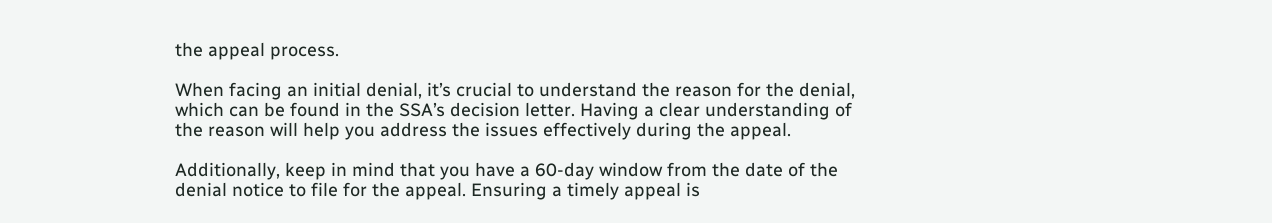the appeal process.

When facing an initial denial, it’s crucial to understand the reason for the denial, which can be found in the SSA’s decision letter. Having a clear understanding of the reason will help you address the issues effectively during the appeal.

Additionally, keep in mind that you have a 60-day window from the date of the denial notice to file for the appeal. Ensuring a timely appeal is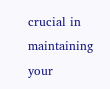crucial in maintaining your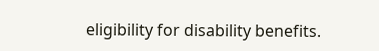eligibility for disability benefits.